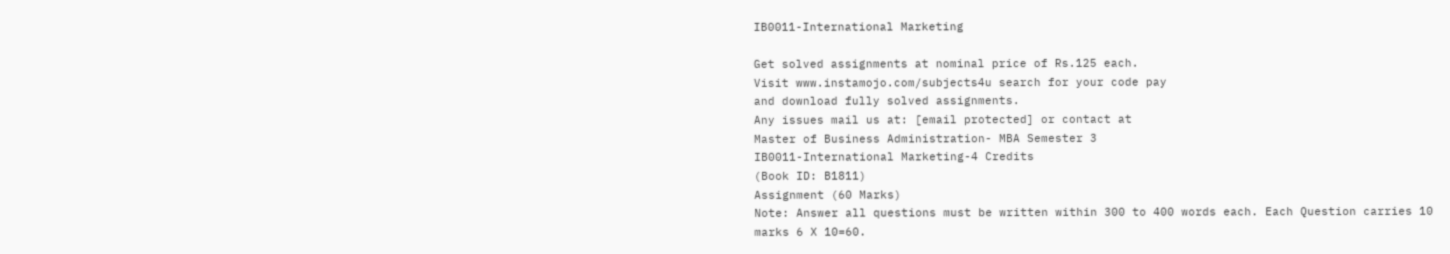IB0011-International Marketing

Get solved assignments at nominal price of Rs.125 each.
Visit www.instamojo.com/subjects4u search for your code pay
and download fully solved assignments.
Any issues mail us at: [email protected] or contact at
Master of Business Administration- MBA Semester 3
IB0011-International Marketing-4 Credits
(Book ID: B1811)
Assignment (60 Marks)
Note: Answer all questions must be written within 300 to 400 words each. Each Question carries 10
marks 6 X 10=60.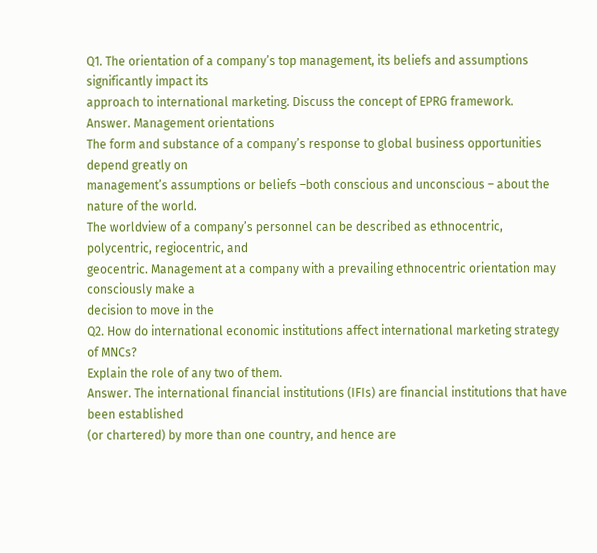Q1. The orientation of a company’s top management, its beliefs and assumptions significantly impact its
approach to international marketing. Discuss the concept of EPRG framework.
Answer. Management orientations
The form and substance of a company’s response to global business opportunities depend greatly on
management’s assumptions or beliefs –both conscious and unconscious – about the nature of the world.
The worldview of a company’s personnel can be described as ethnocentric, polycentric, regiocentric, and
geocentric. Management at a company with a prevailing ethnocentric orientation may consciously make a
decision to move in the
Q2. How do international economic institutions affect international marketing strategy of MNCs?
Explain the role of any two of them.
Answer. The international financial institutions (IFIs) are financial institutions that have been established
(or chartered) by more than one country, and hence are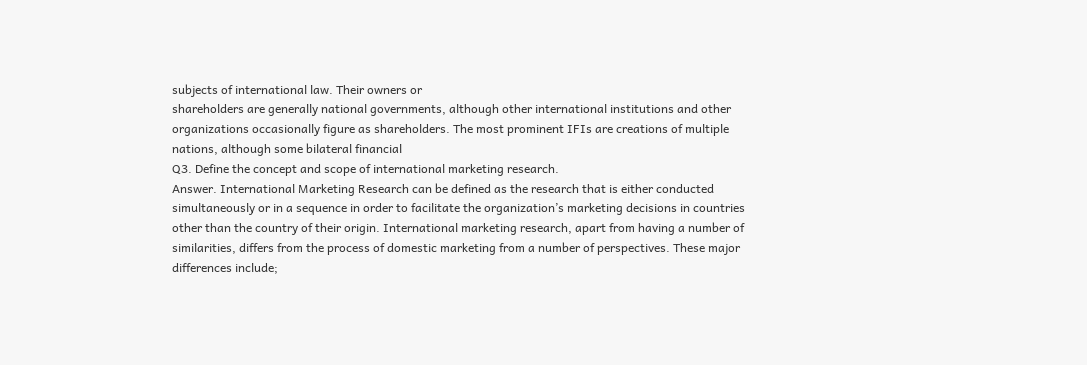subjects of international law. Their owners or
shareholders are generally national governments, although other international institutions and other
organizations occasionally figure as shareholders. The most prominent IFIs are creations of multiple
nations, although some bilateral financial
Q3. Define the concept and scope of international marketing research.
Answer. International Marketing Research can be defined as the research that is either conducted
simultaneously or in a sequence in order to facilitate the organization’s marketing decisions in countries
other than the country of their origin. International marketing research, apart from having a number of
similarities, differs from the process of domestic marketing from a number of perspectives. These major
differences include;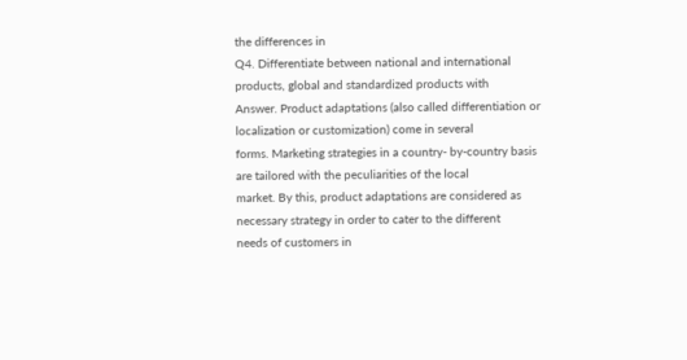the differences in
Q4. Differentiate between national and international products, global and standardized products with
Answer. Product adaptations (also called differentiation or localization or customization) come in several
forms. Marketing strategies in a country- by-country basis are tailored with the peculiarities of the local
market. By this, product adaptations are considered as necessary strategy in order to cater to the different
needs of customers in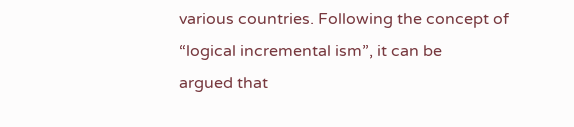various countries. Following the concept of “logical incremental ism”, it can be
argued that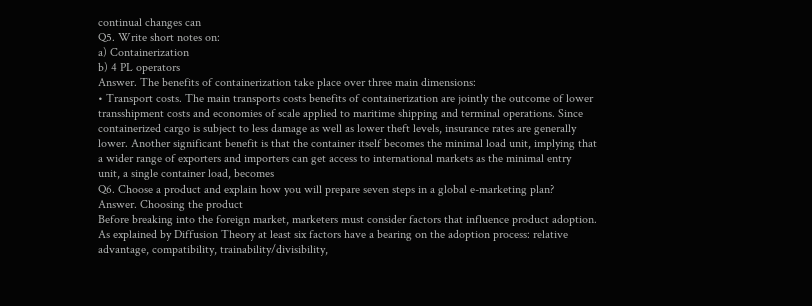continual changes can
Q5. Write short notes on:
a) Containerization
b) 4 PL operators
Answer. The benefits of containerization take place over three main dimensions:
• Transport costs. The main transports costs benefits of containerization are jointly the outcome of lower
transshipment costs and economies of scale applied to maritime shipping and terminal operations. Since
containerized cargo is subject to less damage as well as lower theft levels, insurance rates are generally
lower. Another significant benefit is that the container itself becomes the minimal load unit, implying that
a wider range of exporters and importers can get access to international markets as the minimal entry
unit, a single container load, becomes
Q6. Choose a product and explain how you will prepare seven steps in a global e-marketing plan?
Answer. Choosing the product
Before breaking into the foreign market, marketers must consider factors that influence product adoption.
As explained by Diffusion Theory at least six factors have a bearing on the adoption process: relative
advantage, compatibility, trainability/divisibility,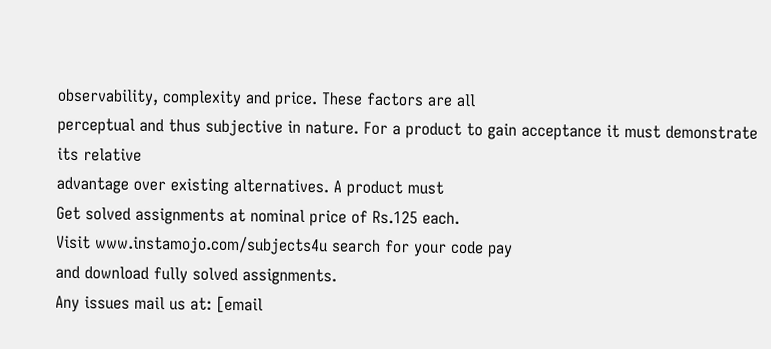observability, complexity and price. These factors are all
perceptual and thus subjective in nature. For a product to gain acceptance it must demonstrate its relative
advantage over existing alternatives. A product must
Get solved assignments at nominal price of Rs.125 each.
Visit www.instamojo.com/subjects4u search for your code pay
and download fully solved assignments.
Any issues mail us at: [email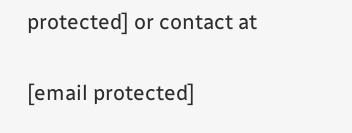protected] or contact at

[email protected]